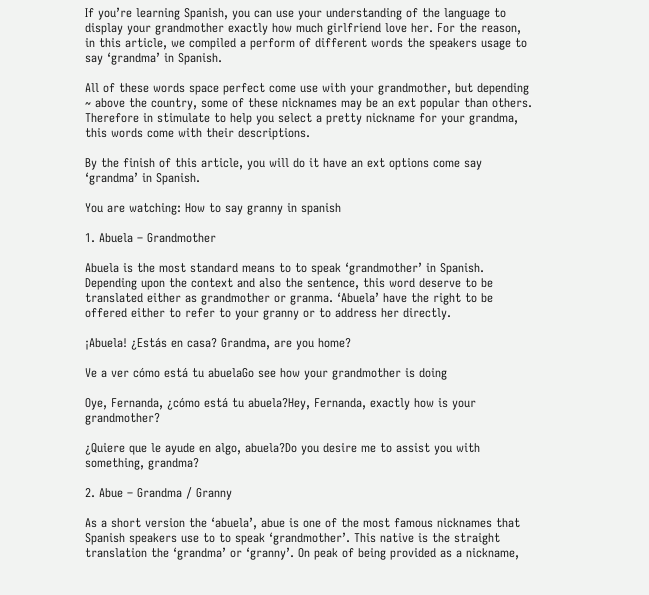If you’re learning Spanish, you can use your understanding of the language to display your grandmother exactly how much girlfriend love her. For the reason, in this article, we compiled a perform of different words the speakers usage to say ‘grandma’ in Spanish.

All of these words space perfect come use with your grandmother, but depending ~ above the country, some of these nicknames may be an ext popular than others. Therefore in stimulate to help you select a pretty nickname for your grandma, this words come with their descriptions.

By the finish of this article, you will do it have an ext options come say ‘grandma’ in Spanish.

You are watching: How to say granny in spanish

1. Abuela – Grandmother

Abuela is the most standard means to to speak ‘grandmother’ in Spanish. Depending upon the context and also the sentence, this word deserve to be translated either as grandmother or granma. ‘Abuela’ have the right to be offered either to refer to your granny or to address her directly.

¡Abuela! ¿Estás en casa? Grandma, are you home?

Ve a ver cómo está tu abuelaGo see how your grandmother is doing

Oye, Fernanda, ¿cómo está tu abuela?Hey, Fernanda, exactly how is your grandmother?

¿Quiere que le ayude en algo, abuela?Do you desire me to assist you with something, grandma?

2. Abue – Grandma / Granny

As a short version the ‘abuela’, abue is one of the most famous nicknames that Spanish speakers use to to speak ‘grandmother’. This native is the straight translation the ‘grandma’ or ‘granny’. On peak of being provided as a nickname,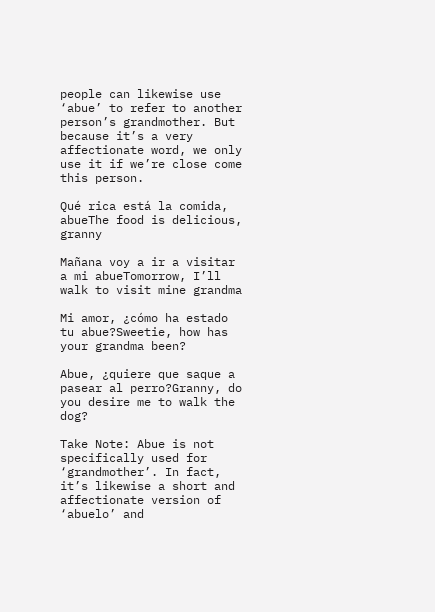people can likewise use ‘abue’ to refer to another person’s grandmother. But because it’s a very affectionate word, we only use it if we’re close come this person.

Qué rica está la comida, abueThe food is delicious, granny

Mañana voy a ir a visitar a mi abueTomorrow, I’ll walk to visit mine grandma

Mi amor, ¿cómo ha estado tu abue?Sweetie, how has your grandma been?

Abue, ¿quiere que saque a pasear al perro?Granny, do you desire me to walk the dog?

Take Note: Abue is not specifically used for ‘grandmother’. In fact, it’s likewise a short and affectionate version of ‘abuelo’ and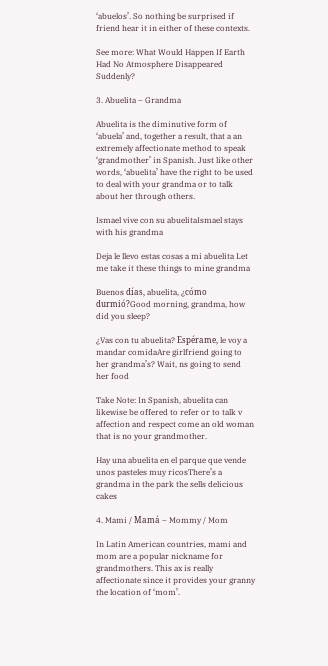‘abuelos’. So nothing be surprised if friend hear it in either of these contexts.

See more: What Would Happen If Earth Had No Atmosphere Disappeared Suddenly?

3. Abuelita – Grandma

Abuelita is the diminutive form of ‘abuela’ and, together a result, that a an extremely affectionate method to speak ‘grandmother’ in Spanish. Just like other words, ‘abuelita’ have the right to be used to deal with your grandma or to talk about her through others.

Ismael vive con su abuelitaIsmael stays with his grandma

Deja le llevo estas cosas a mi abuelita Let me take it these things to mine grandma

Buenos días, abuelita, ¿cómo durmió?Good morning, grandma, how did you sleep?

¿Vas con tu abuelita? Espérame, le voy a mandar comidaAre girlfriend going to her grandma’s? Wait, ns going to send her food

Take Note: In Spanish, abuelita can likewise be offered to refer or to talk v affection and respect come an old woman that is no your grandmother.

Hay una abuelita en el parque que vende unos pasteles muy ricosThere’s a grandma in the park the sells delicious cakes

4. Mami / Mamá – Mommy / Mom

In Latin American countries, mami and mom are a popular nickname for grandmothers. This ax is really affectionate since it provides your granny the location of ‘mom’.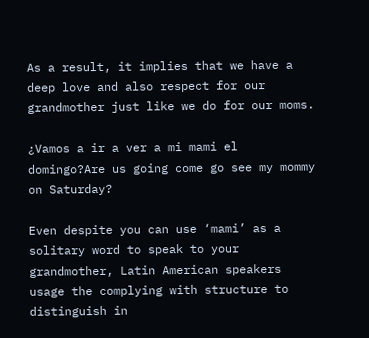As a result, it implies that we have a deep love and also respect for our grandmother just like we do for our moms.

¿Vamos a ir a ver a mi mami el domingo?Are us going come go see my mommy on Saturday?

Even despite you can use ‘mami’ as a solitary word to speak to your grandmother, Latin American speakers usage the complying with structure to distinguish in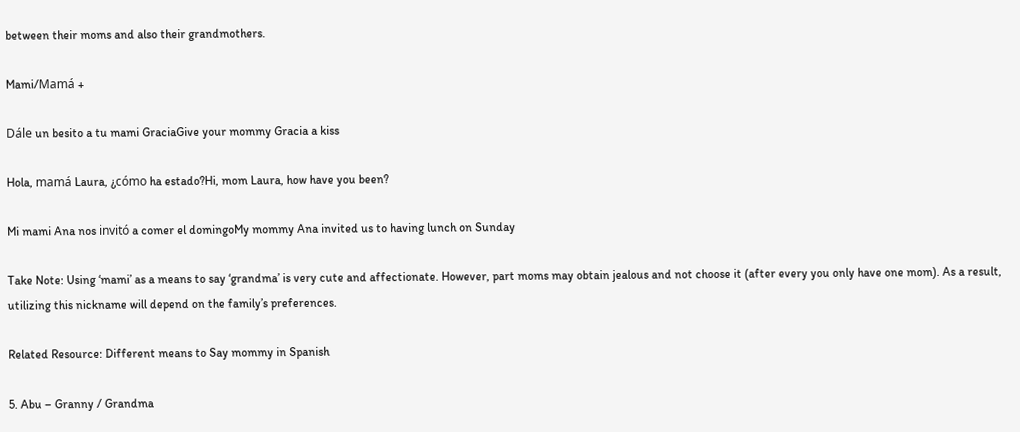between their moms and also their grandmothers.

Mami/Mamá +

Dále un besito a tu mami GraciaGive your mommy Gracia a kiss

Hola, mamá Laura, ¿cómo ha estado?Hi, mom Laura, how have you been?

Mi mami Ana nos invitó a comer el domingoMy mommy Ana invited us to having lunch on Sunday

Take Note: Using ‘mami’ as a means to say ‘grandma’ is very cute and affectionate. However, part moms may obtain jealous and not choose it (after every you only have one mom). As a result, utilizing this nickname will depend on the family’s preferences.

Related Resource: Different means to Say mommy in Spanish

5. Abu – Granny / Grandma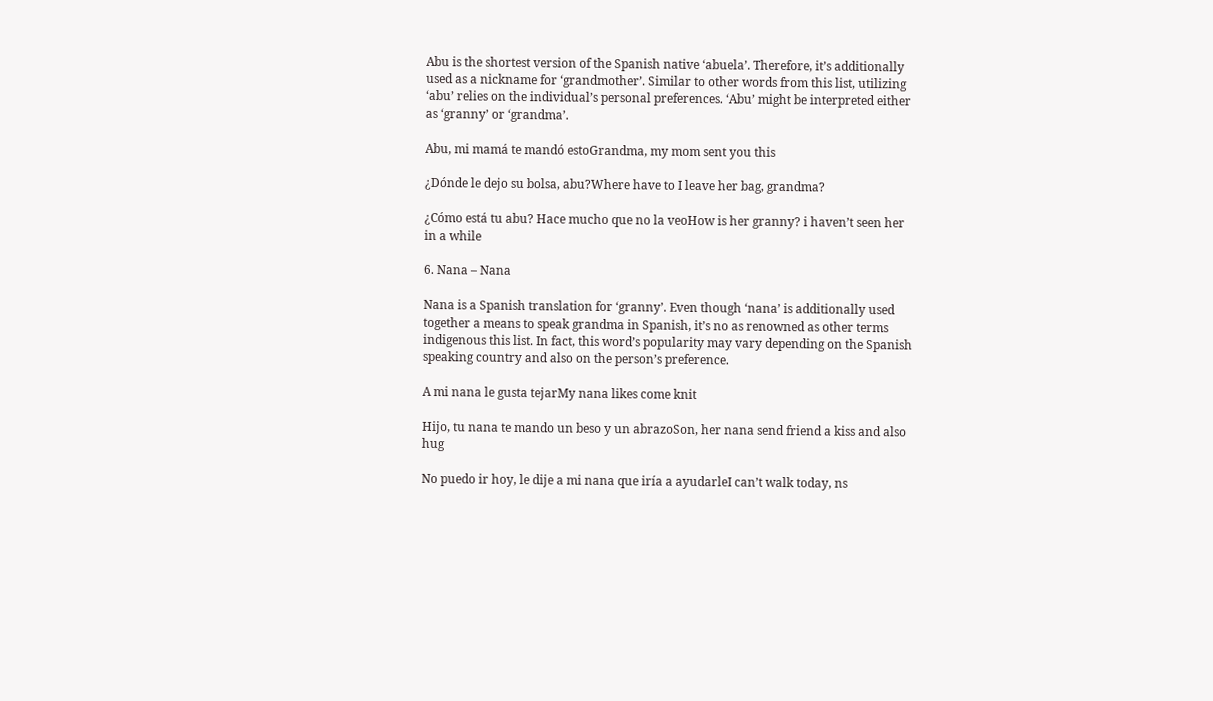Abu is the shortest version of the Spanish native ‘abuela’. Therefore, it’s additionally used as a nickname for ‘grandmother’. Similar to other words from this list, utilizing ‘abu’ relies on the individual’s personal preferences. ‘Abu’ might be interpreted either as ‘granny’ or ‘grandma’.

Abu, mi mamá te mandó estoGrandma, my mom sent you this

¿Dónde le dejo su bolsa, abu?Where have to I leave her bag, grandma?

¿Cómo está tu abu? Hace mucho que no la veoHow is her granny? i haven’t seen her in a while

6. Nana – Nana

Nana is a Spanish translation for ‘granny’. Even though ‘nana’ is additionally used together a means to speak grandma in Spanish, it’s no as renowned as other terms indigenous this list. In fact, this word’s popularity may vary depending on the Spanish speaking country and also on the person’s preference.

A mi nana le gusta tejarMy nana likes come knit

Hijo, tu nana te mando un beso y un abrazoSon, her nana send friend a kiss and also hug

No puedo ir hoy, le dije a mi nana que iría a ayudarleI can’t walk today, ns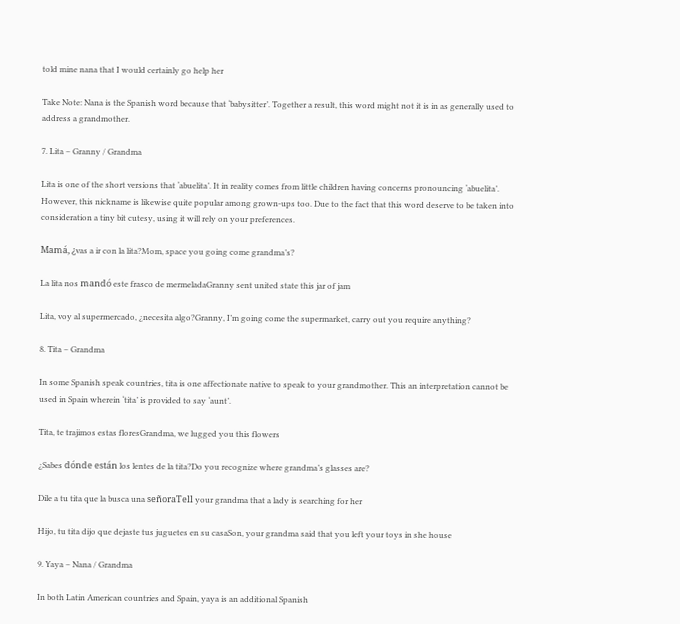told mine nana that I would certainly go help her

Take Note: Nana is the Spanish word because that ‘babysitter’. Together a result, this word might not it is in as generally used to address a grandmother.

7. Lita – Granny / Grandma

Lita is one of the short versions that ‘abuelita’. It in reality comes from little children having concerns pronouncing ‘abuelita’. However, this nickname is likewise quite popular among grown-ups too. Due to the fact that this word deserve to be taken into consideration a tiny bit cutesy, using it will rely on your preferences.

Mamá, ¿vas a ir con la lita?Mom, space you going come grandma’s?

La lita nos mandó este frasco de mermeladaGranny sent united state this jar of jam

Lita, voy al supermercado, ¿necesita algo?Granny, I’m going come the supermarket, carry out you require anything?

8. Tita – Grandma

In some Spanish speak countries, tita is one affectionate native to speak to your grandmother. This an interpretation cannot be used in Spain wherein ‘tita’ is provided to say ‘aunt’.

Tita, te trajimos estas floresGrandma, we lugged you this flowers

¿Sabes dónde están los lentes de la tita?Do you recognize where grandma’s glasses are?

Dile a tu tita que la busca una señoraTell your grandma that a lady is searching for her

Hijo, tu tita dijo que dejaste tus juguetes en su casaSon, your grandma said that you left your toys in she house

9. Yaya – Nana / Grandma

In both Latin American countries and Spain, yaya is an additional Spanish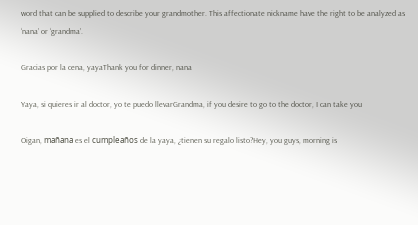word that can be supplied to describe your grandmother. This affectionate nickname have the right to be analyzed as ‘nana’ or ‘grandma’.

Gracias por la cena, yayaThank you for dinner, nana

Yaya, si quieres ir al doctor, yo te puedo llevarGrandma, if you desire to go to the doctor, I can take you

Oigan, mañana es el cumpleaños de la yaya, ¿tienen su regalo listo?Hey, you guys, morning is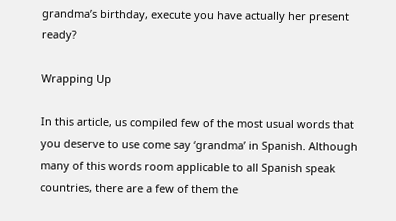grandma’s birthday, execute you have actually her present ready?

Wrapping Up

In this article, us compiled few of the most usual words that you deserve to use come say ‘grandma’ in Spanish. Although many of this words room applicable to all Spanish speak countries, there are a few of them the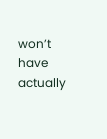won’t have actually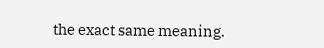the exact same meaning.